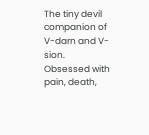The tiny devil companion of V-darn and V-sion. Obsessed with pain, death,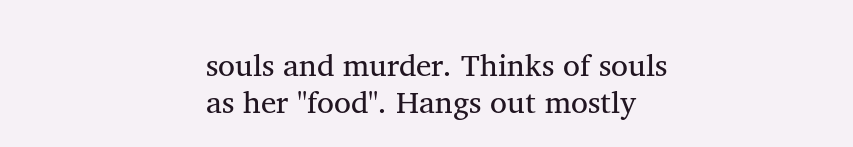souls and murder. Thinks of souls as her "food". Hangs out mostly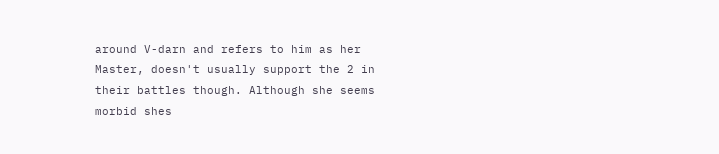around V-darn and refers to him as her Master, doesn't usually support the 2 in their battles though. Although she seems morbid shes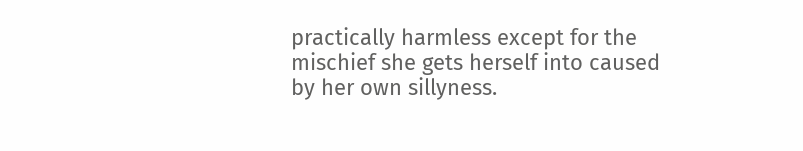practically harmless except for the mischief she gets herself into caused by her own sillyness.